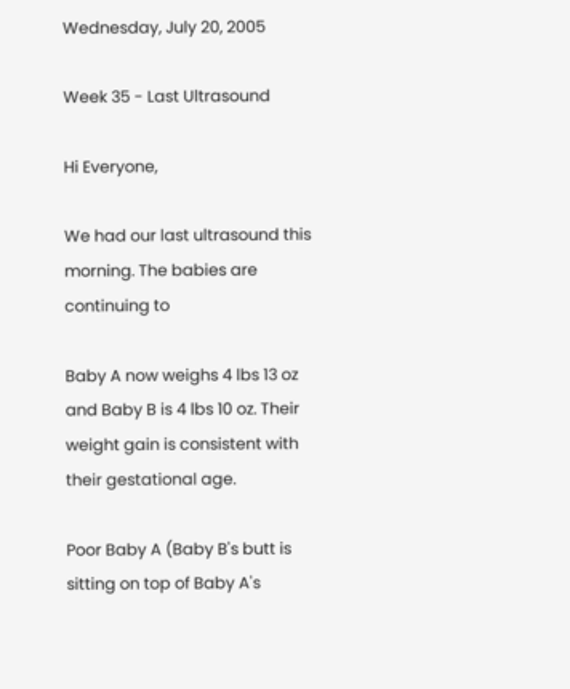Wednesday, July 20, 2005

Week 35 - Last Ultrasound

Hi Everyone,

We had our last ultrasound this morning. The babies are continuing to

Baby A now weighs 4 lbs 13 oz and Baby B is 4 lbs 10 oz. Their
weight gain is consistent with their gestational age.

Poor Baby A (Baby B's butt is sitting on top of Baby A's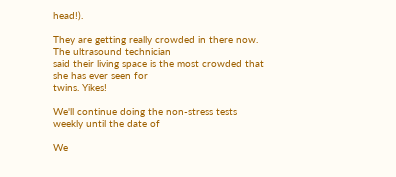head!).

They are getting really crowded in there now. The ultrasound technician
said their living space is the most crowded that she has ever seen for
twins. Yikes!

We'll continue doing the non-stress tests weekly until the date of

We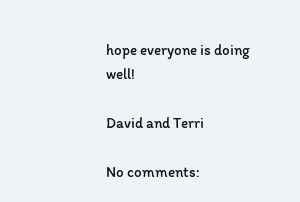hope everyone is doing well!

David and Terri

No comments: